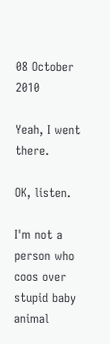08 October 2010

Yeah, I went there.

OK, listen.

I'm not a person who coos over stupid baby animal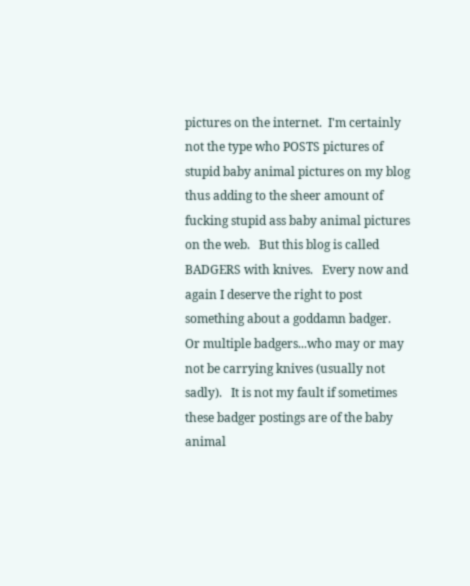pictures on the internet.  I'm certainly not the type who POSTS pictures of stupid baby animal pictures on my blog thus adding to the sheer amount of fucking stupid ass baby animal pictures on the web.   But this blog is called BADGERS with knives.   Every now and again I deserve the right to post something about a goddamn badger.  Or multiple badgers...who may or may not be carrying knives (usually not sadly).   It is not my fault if sometimes these badger postings are of the baby animal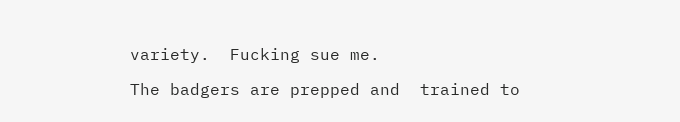variety.  Fucking sue me.

The badgers are prepped and  trained to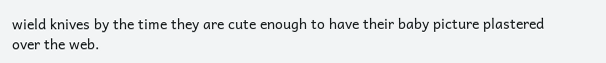wield knives by the time they are cute enough to have their baby picture plastered over the web.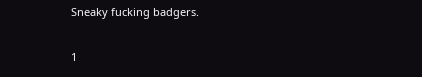Sneaky fucking badgers.

1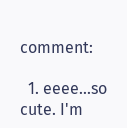comment:

  1. eeee...so cute. I'm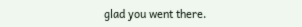glad you went there.